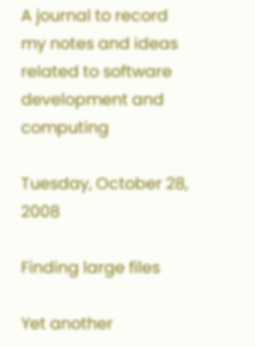A journal to record my notes and ideas related to software development and computing

Tuesday, October 28, 2008

Finding large files

Yet another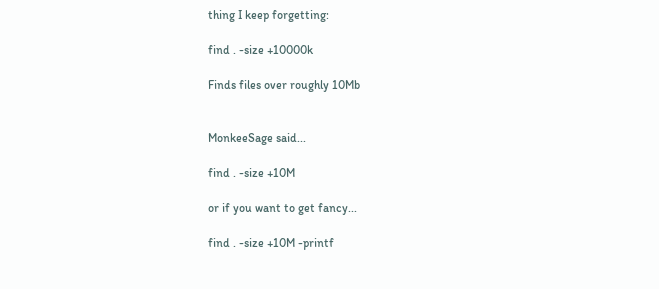thing I keep forgetting:

find . -size +10000k

Finds files over roughly 10Mb


MonkeeSage said...

find . -size +10M

or if you want to get fancy...

find . -size +10M -printf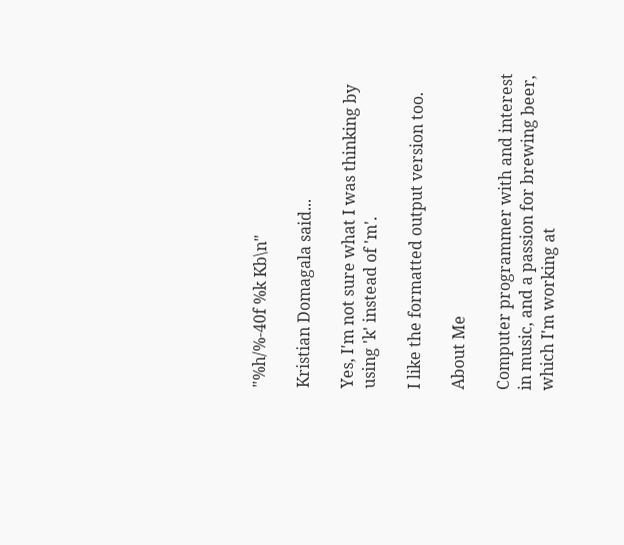"%h/%-40f %k Kb\n"

Kristian Domagala said...

Yes, I'm not sure what I was thinking by using 'k' instead of 'm'.

I like the formatted output version too.

About Me

Computer programmer with and interest in music, and a passion for brewing beer, which I'm working at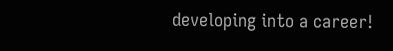developing into a career!